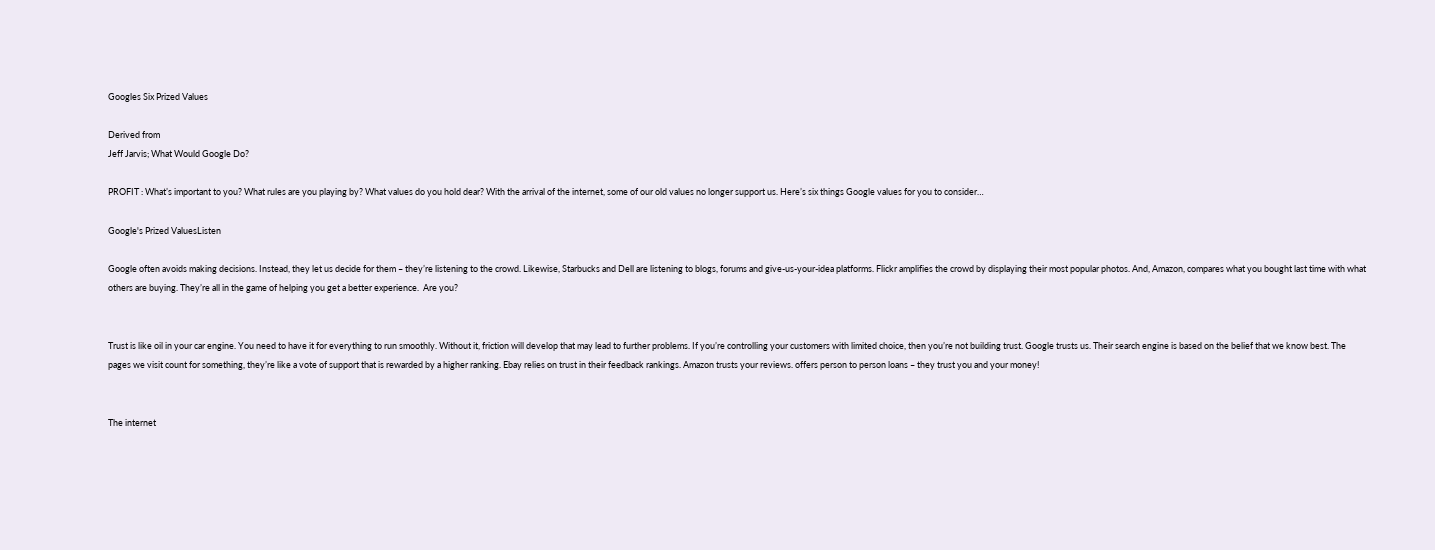Googles Six Prized Values

Derived from
Jeff Jarvis; What Would Google Do?

PROFIT : What’s important to you? What rules are you playing by? What values do you hold dear? With the arrival of the internet, some of our old values no longer support us. Here’s six things Google values for you to consider…

Google's Prized ValuesListen

Google often avoids making decisions. Instead, they let us decide for them – they’re listening to the crowd. Likewise, Starbucks and Dell are listening to blogs, forums and give-us-your-idea platforms. Flickr amplifies the crowd by displaying their most popular photos. And, Amazon, compares what you bought last time with what others are buying. They’re all in the game of helping you get a better experience.  Are you?


Trust is like oil in your car engine. You need to have it for everything to run smoothly. Without it, friction will develop that may lead to further problems. If you’re controlling your customers with limited choice, then you’re not building trust. Google trusts us. Their search engine is based on the belief that we know best. The pages we visit count for something, they’re like a vote of support that is rewarded by a higher ranking. Ebay relies on trust in their feedback rankings. Amazon trusts your reviews. offers person to person loans – they trust you and your money!


The internet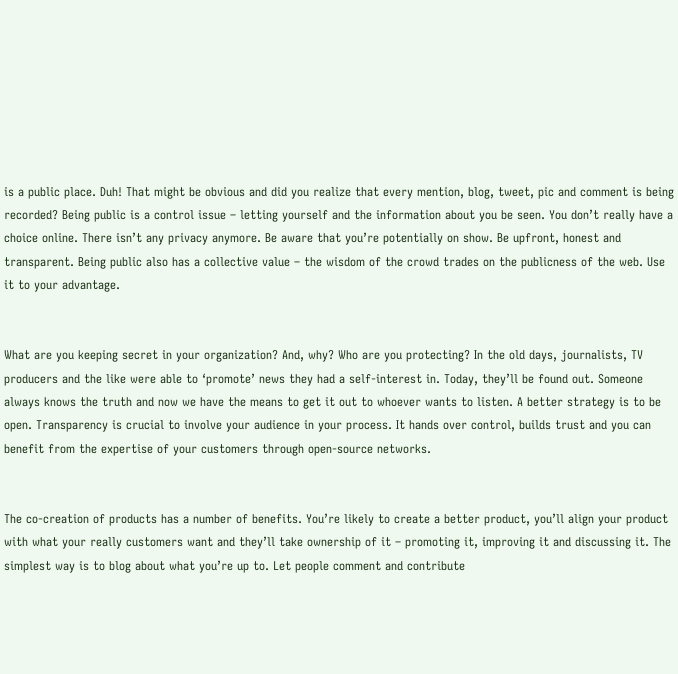is a public place. Duh! That might be obvious and did you realize that every mention, blog, tweet, pic and comment is being recorded? Being public is a control issue – letting yourself and the information about you be seen. You don’t really have a choice online. There isn’t any privacy anymore. Be aware that you’re potentially on show. Be upfront, honest and transparent. Being public also has a collective value – the wisdom of the crowd trades on the publicness of the web. Use it to your advantage.


What are you keeping secret in your organization? And, why? Who are you protecting? In the old days, journalists, TV producers and the like were able to ‘promote’ news they had a self-interest in. Today, they’ll be found out. Someone always knows the truth and now we have the means to get it out to whoever wants to listen. A better strategy is to be open. Transparency is crucial to involve your audience in your process. It hands over control, builds trust and you can benefit from the expertise of your customers through open-source networks.


The co-creation of products has a number of benefits. You’re likely to create a better product, you’ll align your product with what your really customers want and they’ll take ownership of it – promoting it, improving it and discussing it. The simplest way is to blog about what you’re up to. Let people comment and contribute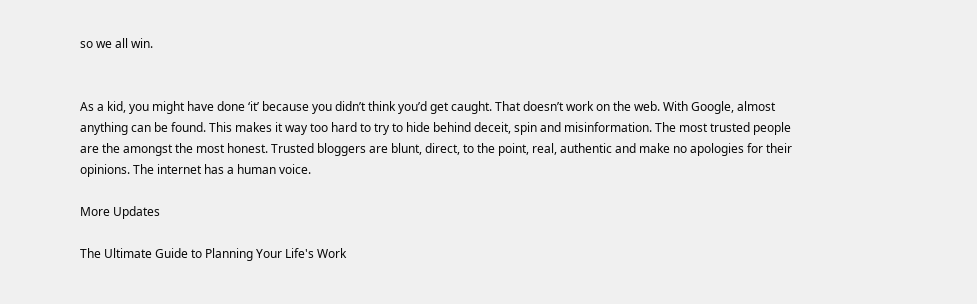so we all win.


As a kid, you might have done ‘it’ because you didn’t think you’d get caught. That doesn’t work on the web. With Google, almost anything can be found. This makes it way too hard to try to hide behind deceit, spin and misinformation. The most trusted people are the amongst the most honest. Trusted bloggers are blunt, direct, to the point, real, authentic and make no apologies for their opinions. The internet has a human voice.

More Updates

The Ultimate Guide to Planning Your Life's Work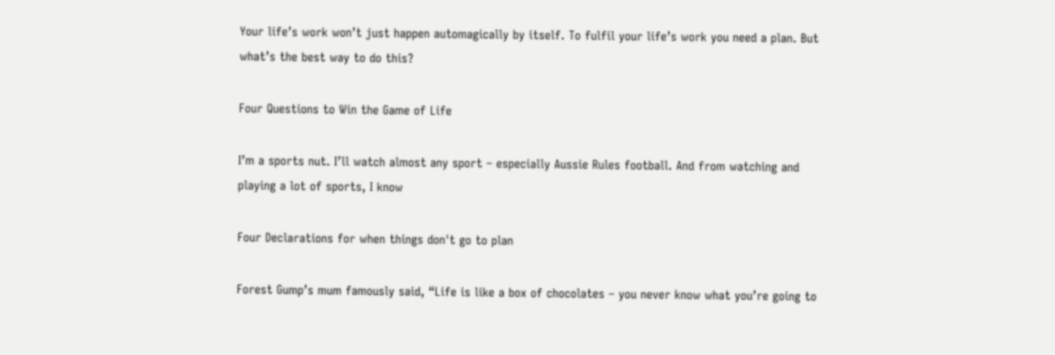Your life’s work won’t just happen automagically by itself. To fulfil your life’s work you need a plan. But what’s the best way to do this?

Four Questions to Win the Game of Life

I’m a sports nut. I’ll watch almost any sport – especially Aussie Rules football. And from watching and playing a lot of sports, I know

Four Declarations for when things don't go to plan

Forest Gump’s mum famously said, “Life is like a box of chocolates – you never know what you’re going to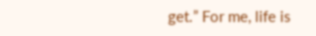get.” For me, life is